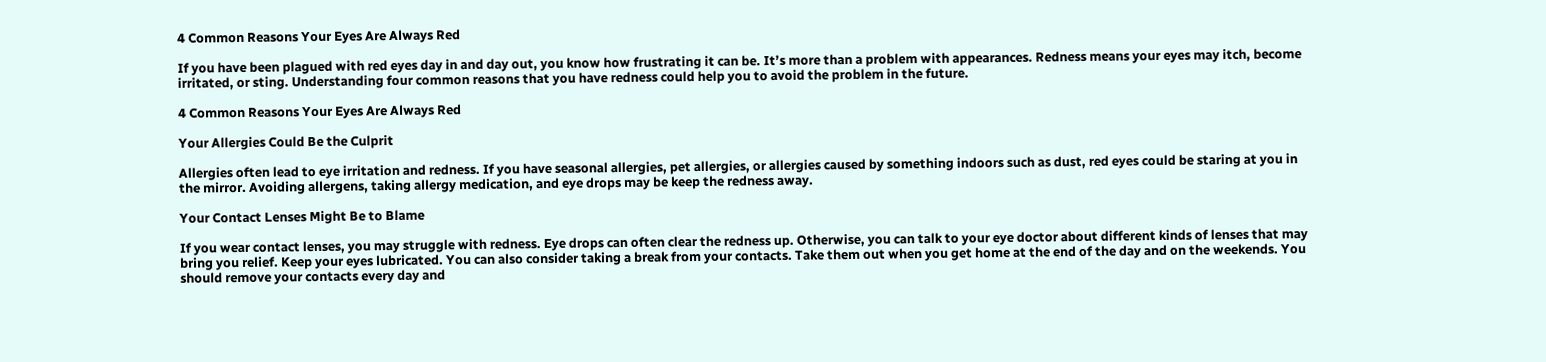4 Common Reasons Your Eyes Are Always Red

If you have been plagued with red eyes day in and day out, you know how frustrating it can be. It’s more than a problem with appearances. Redness means your eyes may itch, become irritated, or sting. Understanding four common reasons that you have redness could help you to avoid the problem in the future.

4 Common Reasons Your Eyes Are Always Red

Your Allergies Could Be the Culprit

Allergies often lead to eye irritation and redness. If you have seasonal allergies, pet allergies, or allergies caused by something indoors such as dust, red eyes could be staring at you in the mirror. Avoiding allergens, taking allergy medication, and eye drops may be keep the redness away.

Your Contact Lenses Might Be to Blame

If you wear contact lenses, you may struggle with redness. Eye drops can often clear the redness up. Otherwise, you can talk to your eye doctor about different kinds of lenses that may bring you relief. Keep your eyes lubricated. You can also consider taking a break from your contacts. Take them out when you get home at the end of the day and on the weekends. You should remove your contacts every day and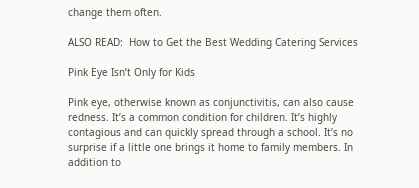change them often.

ALSO READ:  How to Get the Best Wedding Catering Services

Pink Eye Isn’t Only for Kids

Pink eye, otherwise known as conjunctivitis, can also cause redness. It’s a common condition for children. It’s highly contagious and can quickly spread through a school. It’s no surprise if a little one brings it home to family members. In addition to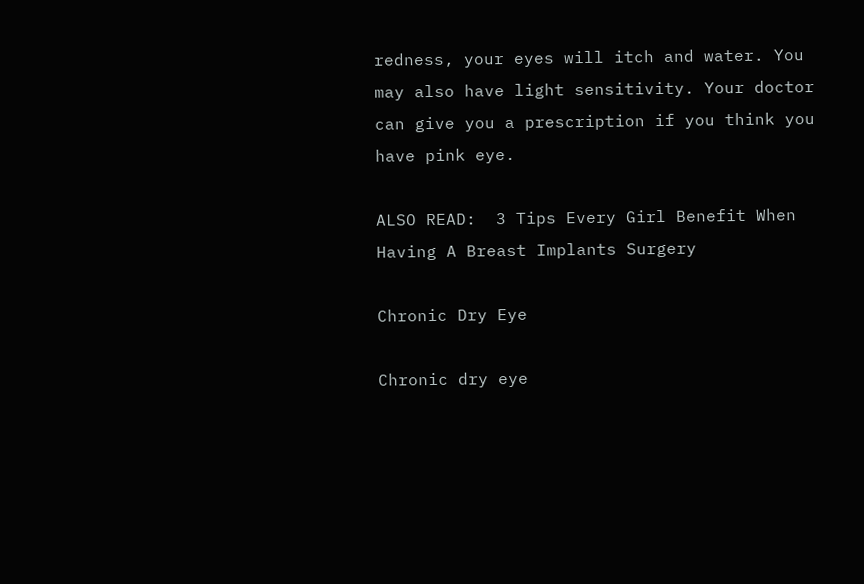redness, your eyes will itch and water. You may also have light sensitivity. Your doctor can give you a prescription if you think you have pink eye.

ALSO READ:  3 Tips Every Girl Benefit When Having A Breast Implants Surgery

Chronic Dry Eye

Chronic dry eye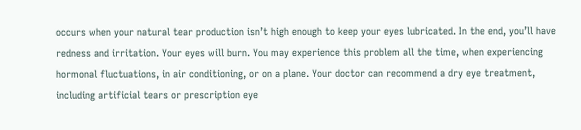occurs when your natural tear production isn’t high enough to keep your eyes lubricated. In the end, you’ll have redness and irritation. Your eyes will burn. You may experience this problem all the time, when experiencing hormonal fluctuations, in air conditioning, or on a plane. Your doctor can recommend a dry eye treatment, including artificial tears or prescription eye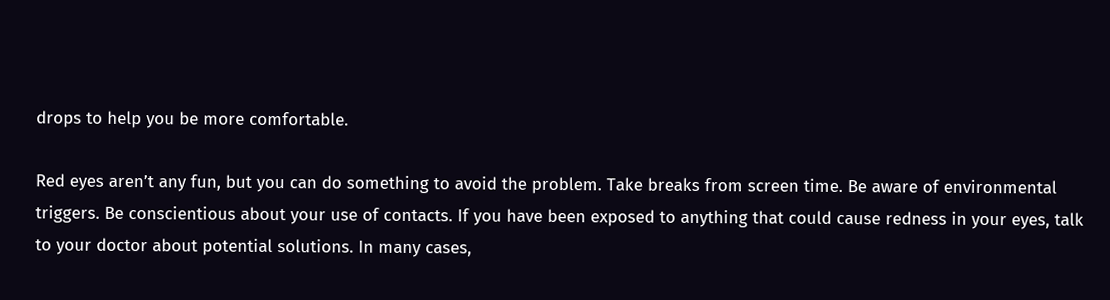drops to help you be more comfortable.

Red eyes aren’t any fun, but you can do something to avoid the problem. Take breaks from screen time. Be aware of environmental triggers. Be conscientious about your use of contacts. If you have been exposed to anything that could cause redness in your eyes, talk to your doctor about potential solutions. In many cases,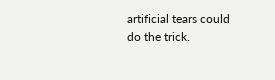artificial tears could do the trick.